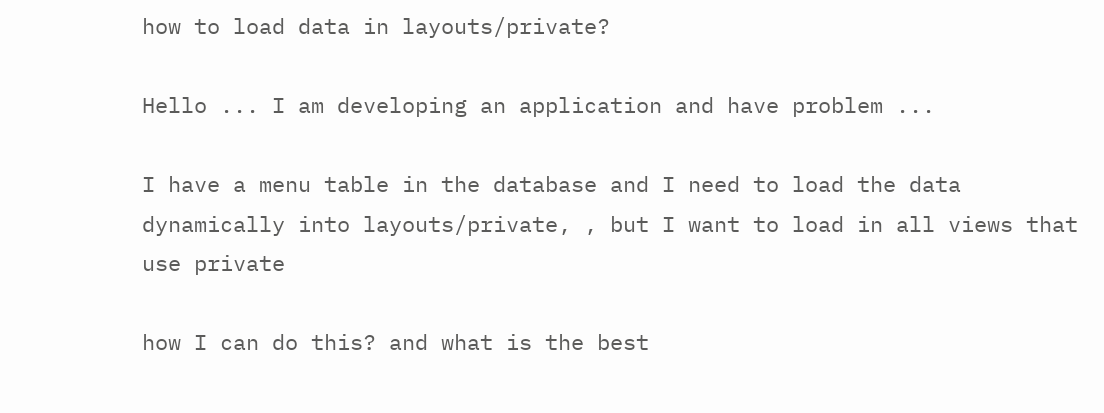how to load data in layouts/private?

Hello ... I am developing an application and have problem ...

I have a menu table in the database and I need to load the data dynamically into layouts/private, , but I want to load in all views that use private

how I can do this? and what is the best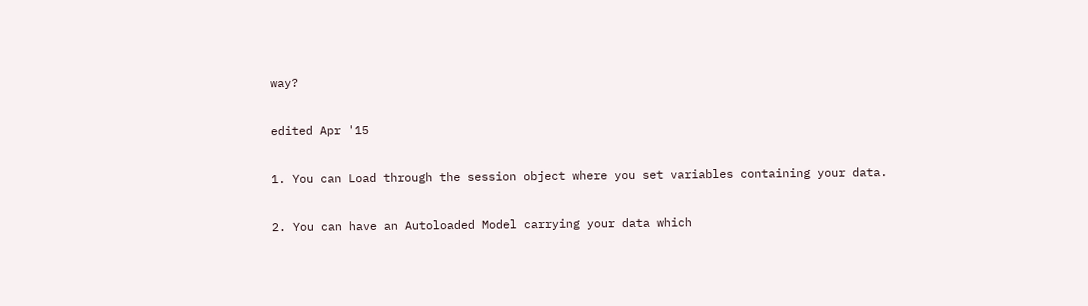way?

edited Apr '15

1. You can Load through the session object where you set variables containing your data.

2. You can have an Autoloaded Model carrying your data which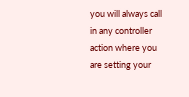you will always call in any controller action where you are setting your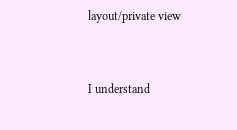layout/private view


I understand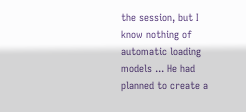the session, but I know nothing of automatic loading models ... He had planned to create a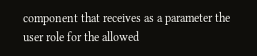component that receives as a parameter the user role for the allowed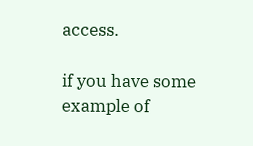access.

if you have some example of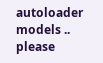autoloader models .. please